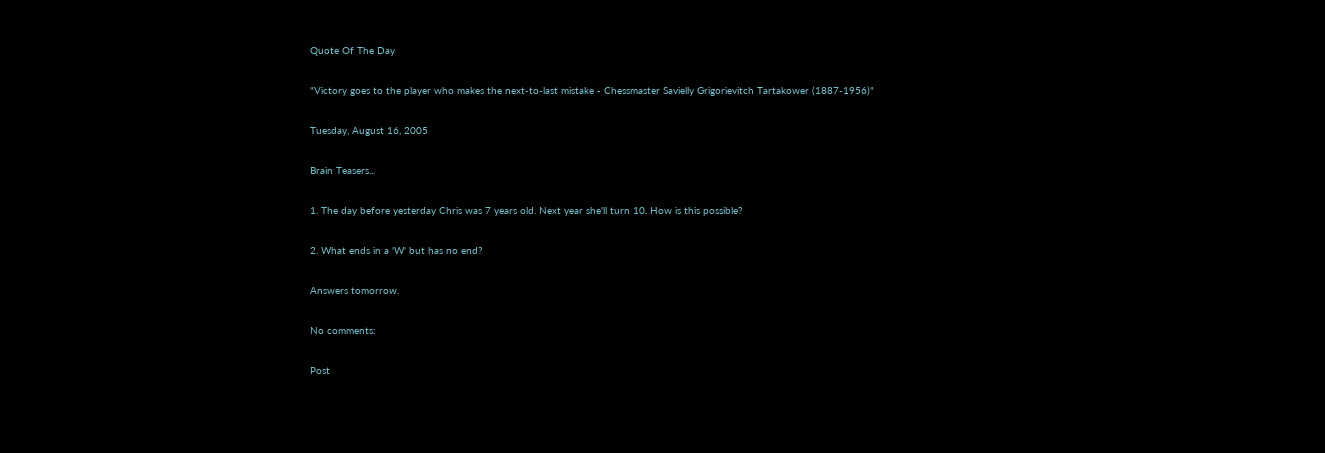Quote Of The Day

"Victory goes to the player who makes the next-to-last mistake - Chessmaster Savielly Grigorievitch Tartakower (1887-1956)"

Tuesday, August 16, 2005

Brain Teasers...

1. The day before yesterday Chris was 7 years old. Next year she'll turn 10. How is this possible?

2. What ends in a 'W' but has no end?

Answers tomorrow.

No comments:

Post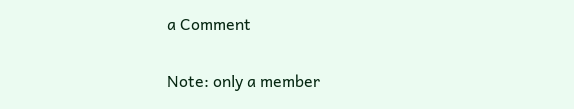a Comment

Note: only a member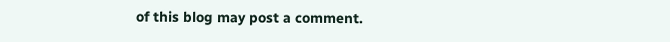of this blog may post a comment.